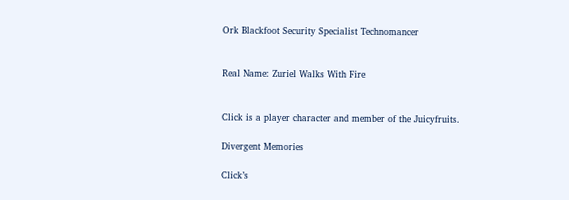Ork Blackfoot Security Specialist Technomancer


Real Name: Zuriel Walks With Fire


Click is a player character and member of the Juicyfruits.

Divergent Memories

Click’s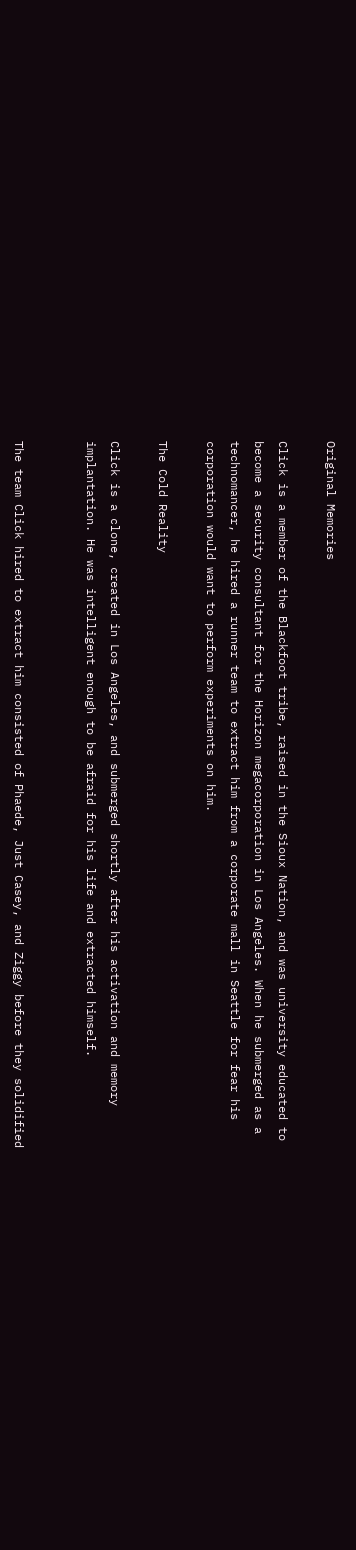Original Memories

Click is a member of the Blackfoot tribe, raised in the Sioux Nation, and was university educated to become a security consultant for the Horizon megacorporation in Los Angeles. When he submerged as a technomancer, he hired a runner team to extract him from a corporate mall in Seattle for fear his corporation would want to perform experiments on him.

The Cold Reality

Click is a clone, created in Los Angeles, and submerged shortly after his activation and memory implantation. He was intelligent enough to be afraid for his life and extracted himself.


The team Click hired to extract him consisted of Phaede, Just Casey, and Ziggy before they solidified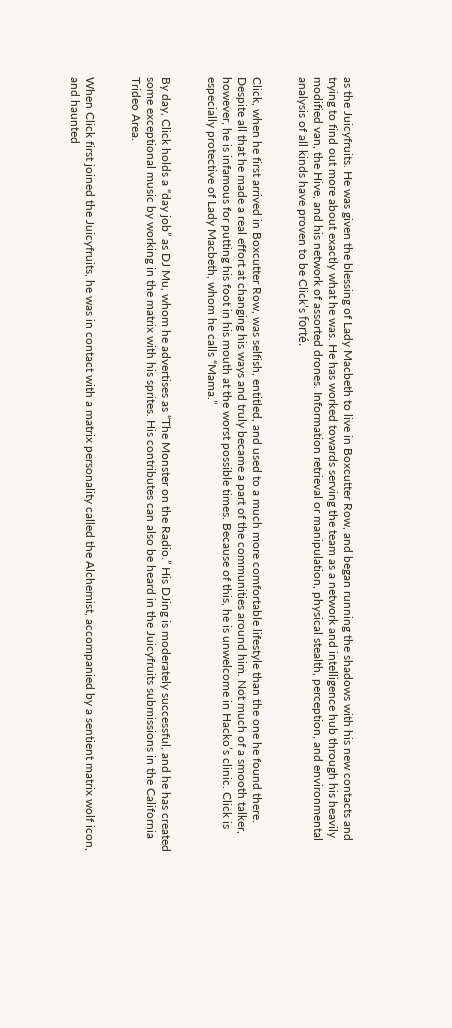as the Juicyfruits. He was given the blessing of Lady Macbeth to live in Boxcutter Row, and began running the shadows with his new contacts and trying to find out more about exactly what he was. He has worked towards serving the team as a network and intelligence hub through his heavily modified van, the Hive, and his network of assorted drones. Information retrieval or manipulation, physical stealth, perception, and environmental analysis of all kinds have proven to be Click’s forté.


Click, when he first arrived in Boxcutter Row, was selfish, entitled, and used to a much more comfortable lifestyle than the one he found there. Despite all that he made a real effort at changing his ways and truly became a part of the communities around him. Not much of a smooth talker, however, he is infamous for putting his foot in his mouth at the worst possible times. Because of this, he is unwelcome in Hacko’s clinic. Click is especially protective of Lady Macbeth, whom he calls “Mama.”


By day, Click holds a “day job” as DJ Mu, whom he advertises as “The Monster on the Radio.” His DJing is moderately successful, and he has created some exceptional music by working in the matrix with his sprites. His contributes can also be heard in the Juicyfruits submissions in the California Trideo Area.


When Click first joined the Juicyfruits, he was in contact with a matrix personality called the Alchemist, accompanied by a sentient matrix wolf icon, and haunted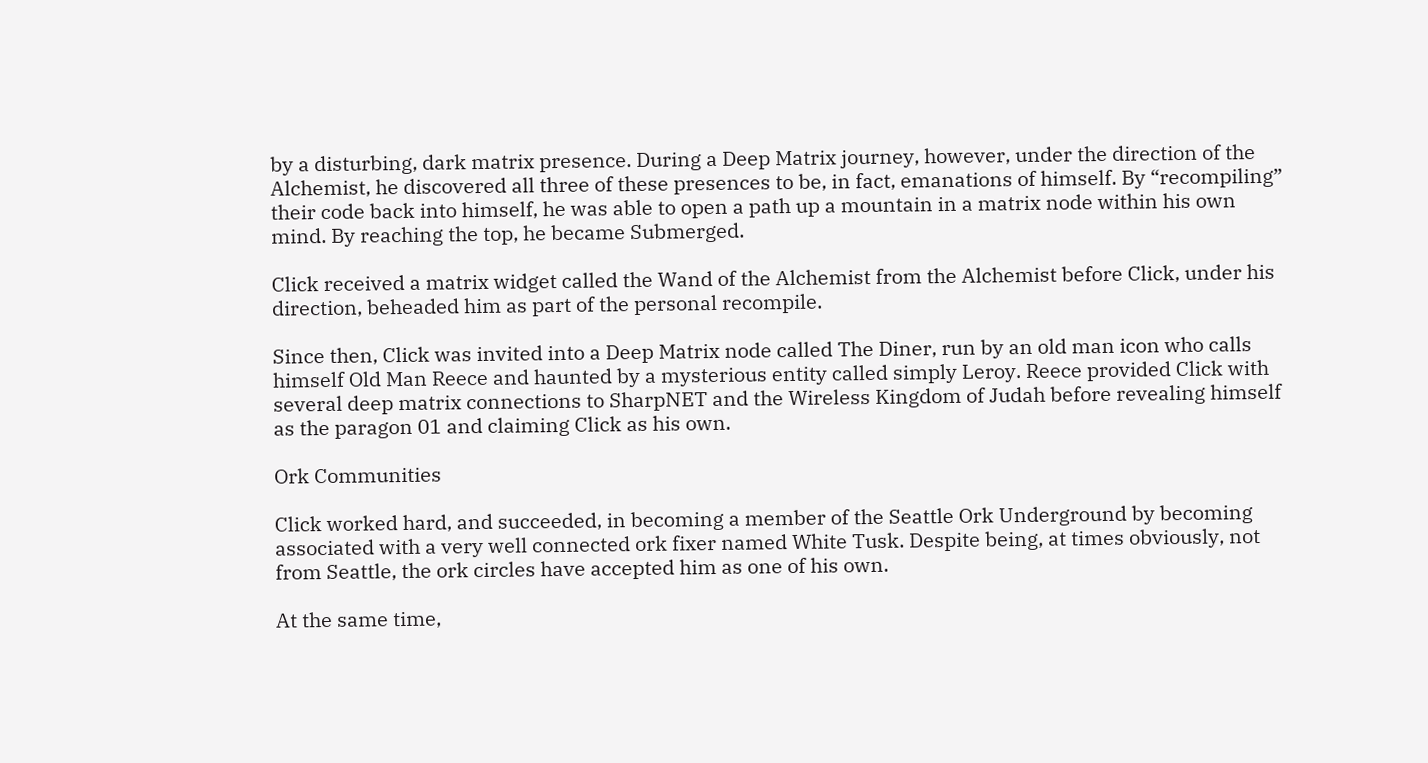by a disturbing, dark matrix presence. During a Deep Matrix journey, however, under the direction of the Alchemist, he discovered all three of these presences to be, in fact, emanations of himself. By “recompiling” their code back into himself, he was able to open a path up a mountain in a matrix node within his own mind. By reaching the top, he became Submerged.

Click received a matrix widget called the Wand of the Alchemist from the Alchemist before Click, under his direction, beheaded him as part of the personal recompile.

Since then, Click was invited into a Deep Matrix node called The Diner, run by an old man icon who calls himself Old Man Reece and haunted by a mysterious entity called simply Leroy. Reece provided Click with several deep matrix connections to SharpNET and the Wireless Kingdom of Judah before revealing himself as the paragon 01 and claiming Click as his own.

Ork Communities

Click worked hard, and succeeded, in becoming a member of the Seattle Ork Underground by becoming associated with a very well connected ork fixer named White Tusk. Despite being, at times obviously, not from Seattle, the ork circles have accepted him as one of his own.

At the same time,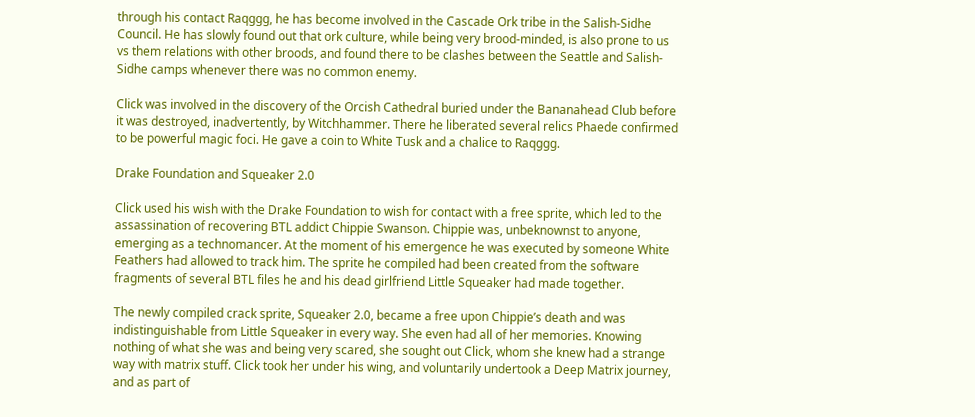through his contact Raqggg, he has become involved in the Cascade Ork tribe in the Salish-Sidhe Council. He has slowly found out that ork culture, while being very brood-minded, is also prone to us vs them relations with other broods, and found there to be clashes between the Seattle and Salish-Sidhe camps whenever there was no common enemy.

Click was involved in the discovery of the Orcish Cathedral buried under the Bananahead Club before it was destroyed, inadvertently, by Witchhammer. There he liberated several relics Phaede confirmed to be powerful magic foci. He gave a coin to White Tusk and a chalice to Raqggg.

Drake Foundation and Squeaker 2.0

Click used his wish with the Drake Foundation to wish for contact with a free sprite, which led to the assassination of recovering BTL addict Chippie Swanson. Chippie was, unbeknownst to anyone, emerging as a technomancer. At the moment of his emergence he was executed by someone White Feathers had allowed to track him. The sprite he compiled had been created from the software fragments of several BTL files he and his dead girlfriend Little Squeaker had made together.

The newly compiled crack sprite, Squeaker 2.0, became a free upon Chippie’s death and was indistinguishable from Little Squeaker in every way. She even had all of her memories. Knowing nothing of what she was and being very scared, she sought out Click, whom she knew had a strange way with matrix stuff. Click took her under his wing, and voluntarily undertook a Deep Matrix journey, and as part of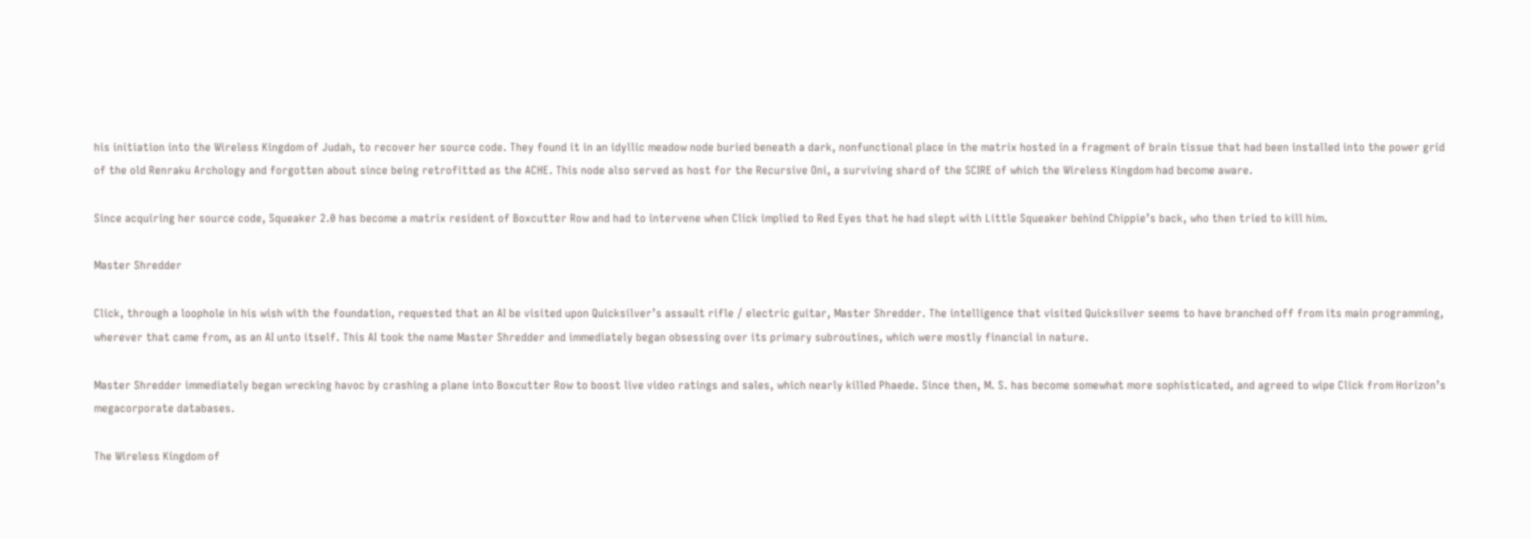his initiation into the Wireless Kingdom of Judah, to recover her source code. They found it in an idyllic meadow node buried beneath a dark, nonfunctional place in the matrix hosted in a fragment of brain tissue that had been installed into the power grid of the old Renraku Archology and forgotten about since being retrofitted as the ACHE. This node also served as host for the Recursive Oni, a surviving shard of the SCIRE of which the Wireless Kingdom had become aware.

Since acquiring her source code, Squeaker 2.0 has become a matrix resident of Boxcutter Row and had to intervene when Click implied to Red Eyes that he had slept with Little Squeaker behind Chippie’s back, who then tried to kill him.

Master Shredder

Click, through a loophole in his wish with the foundation, requested that an AI be visited upon Quicksilver’s assault rifle / electric guitar, Master Shredder. The intelligence that visited Quicksilver seems to have branched off from its main programming, wherever that came from, as an AI unto itself. This AI took the name Master Shredder and immediately began obsessing over its primary subroutines, which were mostly financial in nature.

Master Shredder immediately began wrecking havoc by crashing a plane into Boxcutter Row to boost live video ratings and sales, which nearly killed Phaede. Since then, M. S. has become somewhat more sophisticated, and agreed to wipe Click from Horizon’s megacorporate databases.

The Wireless Kingdom of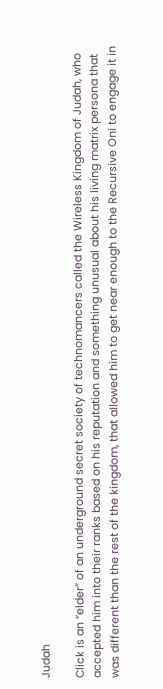Judah

Click is an “elder” of an underground secret society of technomancers called the Wireless Kingdom of Judah, who accepted him into their ranks based on his reputation and something unusual about his living matrix persona that was different than the rest of the kingdom, that allowed him to get near enough to the Recursive Oni to engage it in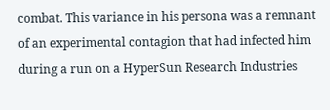combat. This variance in his persona was a remnant of an experimental contagion that had infected him during a run on a HyperSun Research Industries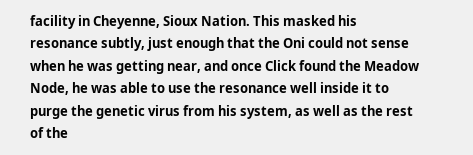facility in Cheyenne, Sioux Nation. This masked his resonance subtly, just enough that the Oni could not sense when he was getting near, and once Click found the Meadow Node, he was able to use the resonance well inside it to purge the genetic virus from his system, as well as the rest of the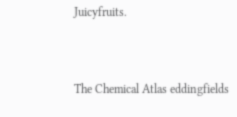Juicyfruits.


The Chemical Atlas eddingfields